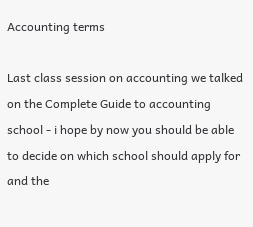Accounting terms

Last class session on accounting we talked on the Complete Guide to accounting school - i hope by now you should be able to decide on which school should apply for and the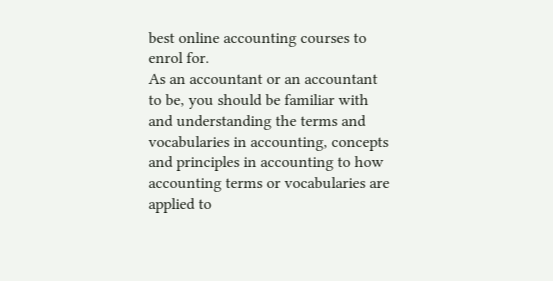best online accounting courses to enrol for.
As an accountant or an accountant to be, you should be familiar with and understanding the terms and vocabularies in accounting, concepts and principles in accounting to how accounting terms or vocabularies are applied to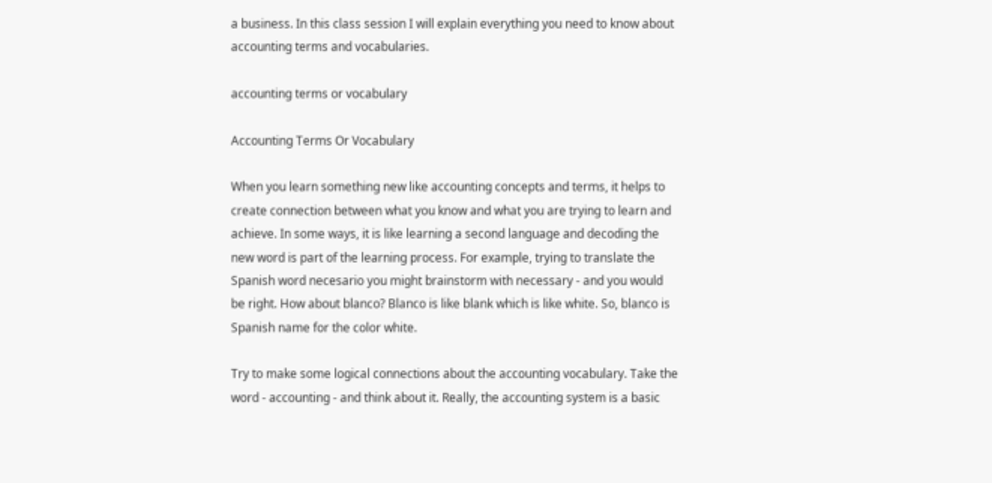a business. In this class session I will explain everything you need to know about accounting terms and vocabularies.

accounting terms or vocabulary

Accounting Terms Or Vocabulary

When you learn something new like accounting concepts and terms, it helps to create connection between what you know and what you are trying to learn and achieve. In some ways, it is like learning a second language and decoding the new word is part of the learning process. For example, trying to translate the Spanish word necesario you might brainstorm with necessary - and you would be right. How about blanco? Blanco is like blank which is like white. So, blanco is Spanish name for the color white.

Try to make some logical connections about the accounting vocabulary. Take the word - accounting - and think about it. Really, the accounting system is a basic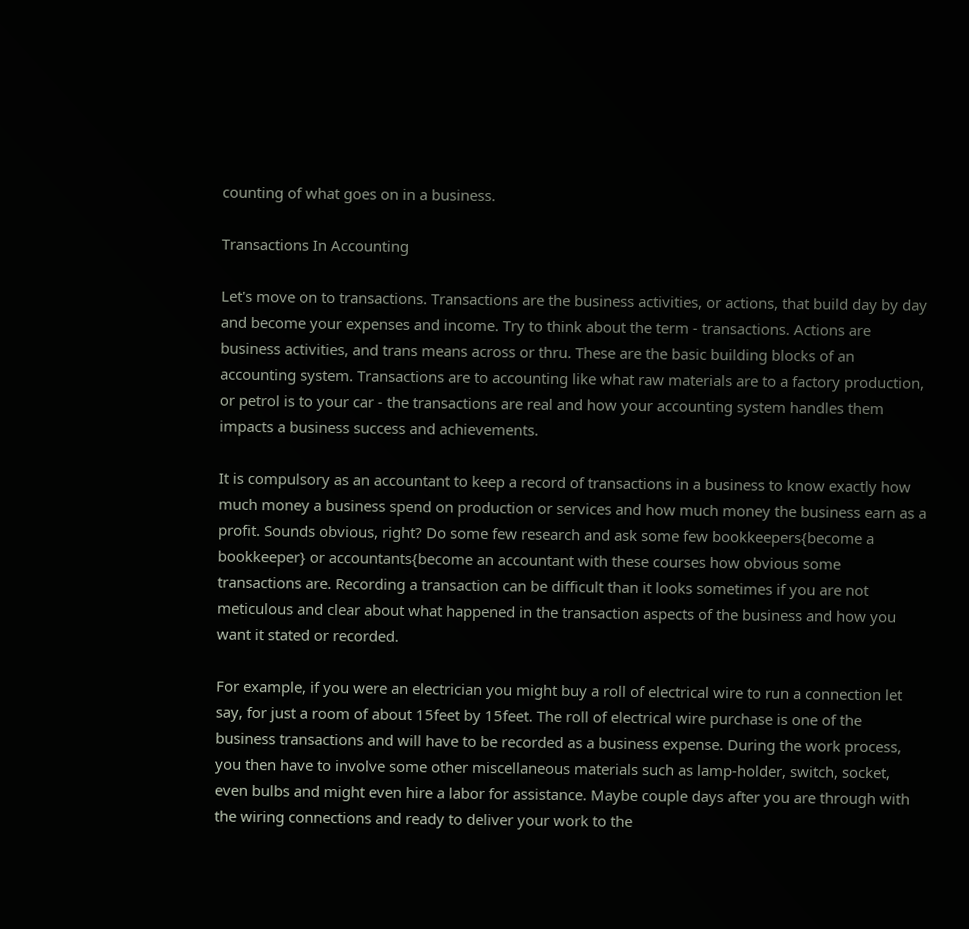counting of what goes on in a business.

Transactions In Accounting

Let's move on to transactions. Transactions are the business activities, or actions, that build day by day and become your expenses and income. Try to think about the term - transactions. Actions are business activities, and trans means across or thru. These are the basic building blocks of an accounting system. Transactions are to accounting like what raw materials are to a factory production, or petrol is to your car - the transactions are real and how your accounting system handles them impacts a business success and achievements.

It is compulsory as an accountant to keep a record of transactions in a business to know exactly how much money a business spend on production or services and how much money the business earn as a profit. Sounds obvious, right? Do some few research and ask some few bookkeepers{become a bookkeeper} or accountants{become an accountant with these courses how obvious some transactions are. Recording a transaction can be difficult than it looks sometimes if you are not meticulous and clear about what happened in the transaction aspects of the business and how you want it stated or recorded.

For example, if you were an electrician you might buy a roll of electrical wire to run a connection let say, for just a room of about 15feet by 15feet. The roll of electrical wire purchase is one of the business transactions and will have to be recorded as a business expense. During the work process, you then have to involve some other miscellaneous materials such as lamp-holder, switch, socket, even bulbs and might even hire a labor for assistance. Maybe couple days after you are through with the wiring connections and ready to deliver your work to the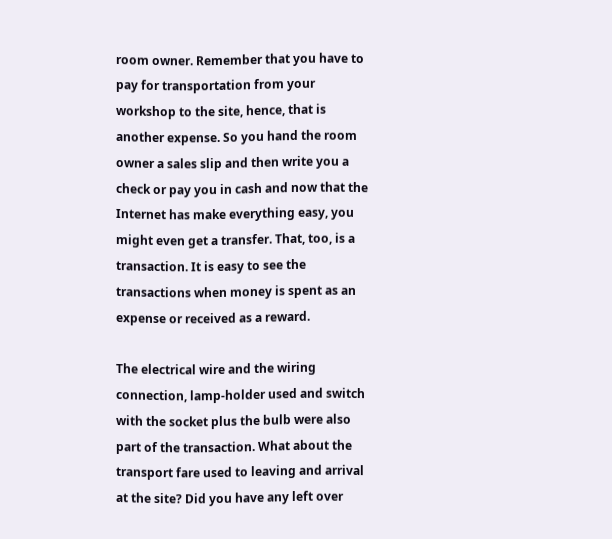room owner. Remember that you have to pay for transportation from your workshop to the site, hence, that is another expense. So you hand the room owner a sales slip and then write you a check or pay you in cash and now that the Internet has make everything easy, you might even get a transfer. That, too, is a transaction. It is easy to see the transactions when money is spent as an expense or received as a reward.

The electrical wire and the wiring connection, lamp-holder used and switch with the socket plus the bulb were also part of the transaction. What about the transport fare used to leaving and arrival at the site? Did you have any left over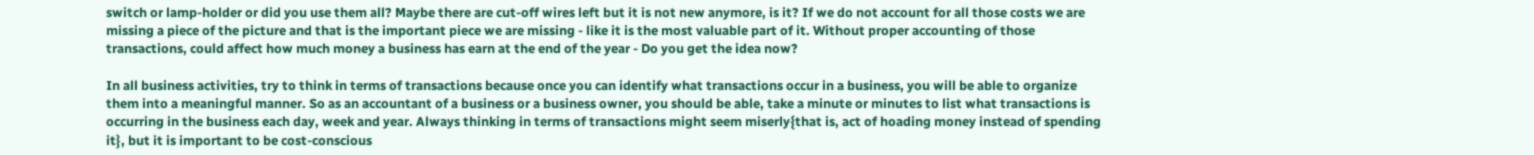switch or lamp-holder or did you use them all? Maybe there are cut-off wires left but it is not new anymore, is it? If we do not account for all those costs we are missing a piece of the picture and that is the important piece we are missing - like it is the most valuable part of it. Without proper accounting of those transactions, could affect how much money a business has earn at the end of the year - Do you get the idea now?

In all business activities, try to think in terms of transactions because once you can identify what transactions occur in a business, you will be able to organize them into a meaningful manner. So as an accountant of a business or a business owner, you should be able, take a minute or minutes to list what transactions is occurring in the business each day, week and year. Always thinking in terms of transactions might seem miserly{that is, act of hoading money instead of spending it}, but it is important to be cost-conscious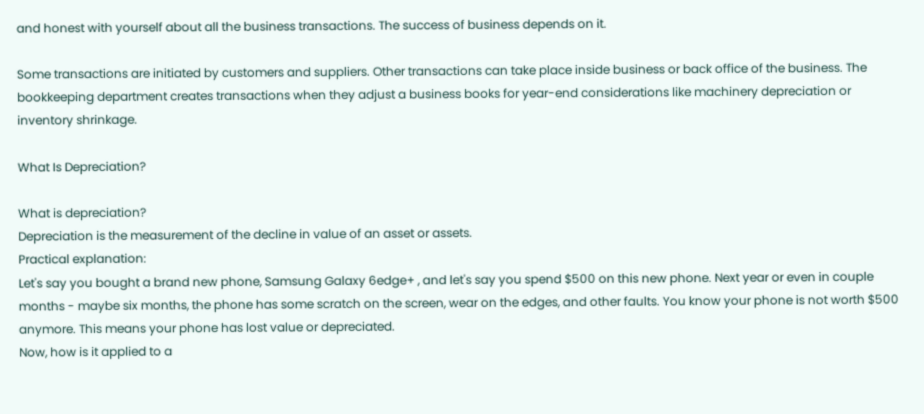and honest with yourself about all the business transactions. The success of business depends on it.

Some transactions are initiated by customers and suppliers. Other transactions can take place inside business or back office of the business. The bookkeeping department creates transactions when they adjust a business books for year-end considerations like machinery depreciation or inventory shrinkage.

What Is Depreciation?

What is depreciation?
Depreciation is the measurement of the decline in value of an asset or assets.
Practical explanation:
Let's say you bought a brand new phone, Samsung Galaxy 6edge+ , and let's say you spend $500 on this new phone. Next year or even in couple months - maybe six months, the phone has some scratch on the screen, wear on the edges, and other faults. You know your phone is not worth $500 anymore. This means your phone has lost value or depreciated.
Now, how is it applied to a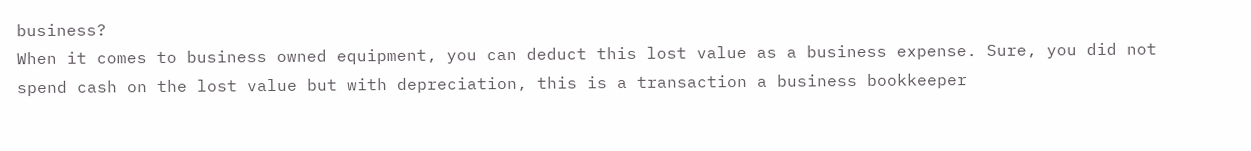business?
When it comes to business owned equipment, you can deduct this lost value as a business expense. Sure, you did not spend cash on the lost value but with depreciation, this is a transaction a business bookkeeper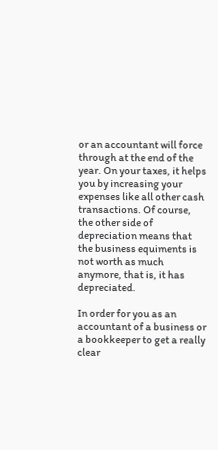or an accountant will force through at the end of the year. On your taxes, it helps you by increasing your expenses like all other cash transactions. Of course, the other side of depreciation means that the business equiments is not worth as much anymore, that is, it has depreciated.

In order for you as an accountant of a business or a bookkeeper to get a really clear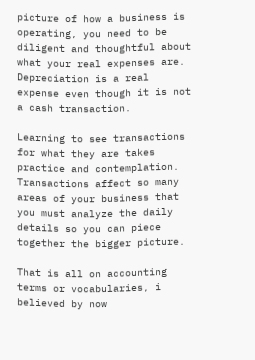picture of how a business is operating, you need to be diligent and thoughtful about what your real expenses are. Depreciation is a real expense even though it is not a cash transaction.

Learning to see transactions for what they are takes practice and contemplation. Transactions affect so many areas of your business that you must analyze the daily details so you can piece together the bigger picture.

That is all on accounting terms or vocabularies, i believed by now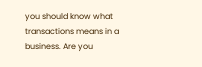you should know what transactions means in a business. Are you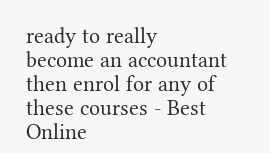ready to really become an accountant then enrol for any of these courses - Best Online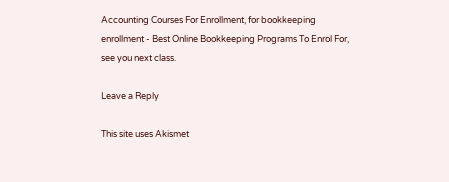Accounting Courses For Enrollment, for bookkeeping enrollment - Best Online Bookkeeping Programs To Enrol For, see you next class.

Leave a Reply

This site uses Akismet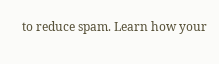to reduce spam. Learn how your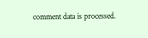comment data is processed.